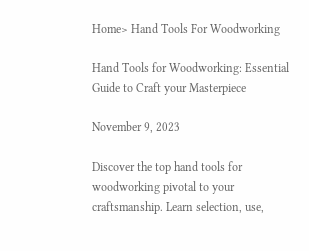Home> Hand Tools For Woodworking

Hand Tools for Woodworking: Essential Guide to Craft your Masterpiece

November 9, 2023

Discover the top hand tools for woodworking pivotal to your craftsmanship. Learn selection, use,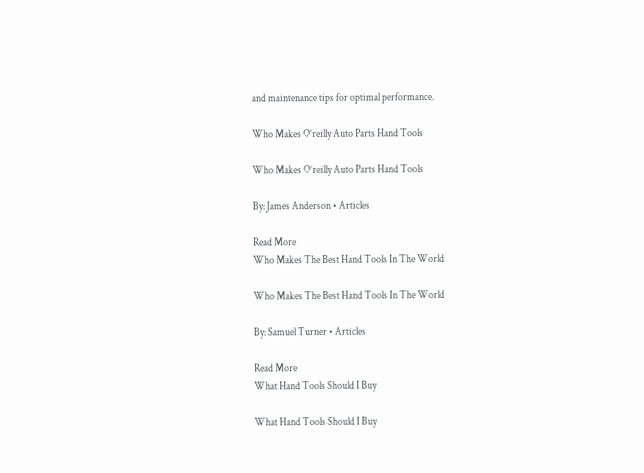and maintenance tips for optimal performance.

Who Makes O’reilly Auto Parts Hand Tools

Who Makes O’reilly Auto Parts Hand Tools

By: James Anderson • Articles

Read More
Who Makes The Best Hand Tools In The World

Who Makes The Best Hand Tools In The World

By: Samuel Turner • Articles

Read More
What Hand Tools Should I Buy

What Hand Tools Should I Buy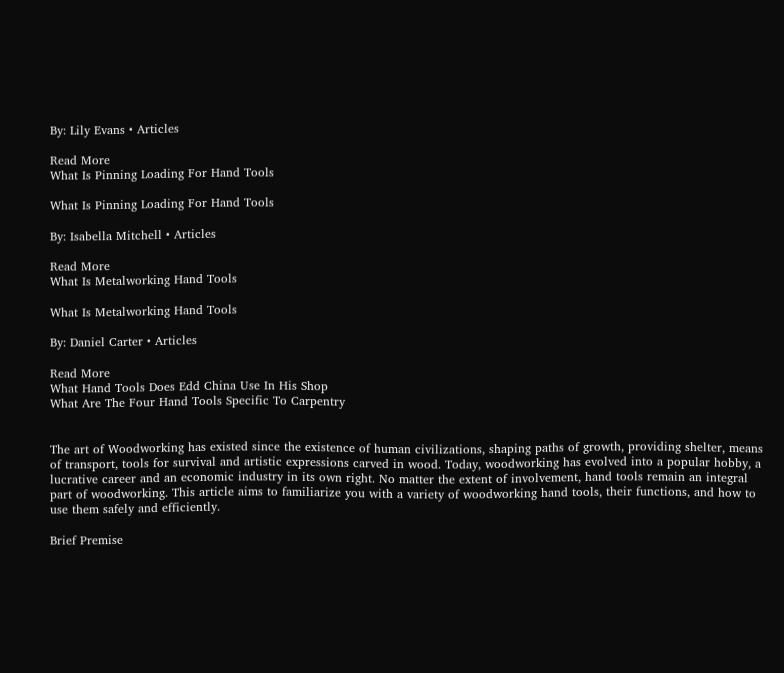By: Lily Evans • Articles

Read More
What Is Pinning Loading For Hand Tools

What Is Pinning Loading For Hand Tools

By: Isabella Mitchell • Articles

Read More
What Is Metalworking Hand Tools

What Is Metalworking Hand Tools

By: Daniel Carter • Articles

Read More
What Hand Tools Does Edd China Use In His Shop
What Are The Four Hand Tools Specific To Carpentry


The art of Woodworking has existed since the existence of human civilizations, shaping paths of growth, providing shelter, means of transport, tools for survival and artistic expressions carved in wood. Today, woodworking has evolved into a popular hobby, a lucrative career and an economic industry in its own right. No matter the extent of involvement, hand tools remain an integral part of woodworking. This article aims to familiarize you with a variety of woodworking hand tools, their functions, and how to use them safely and efficiently.

Brief Premise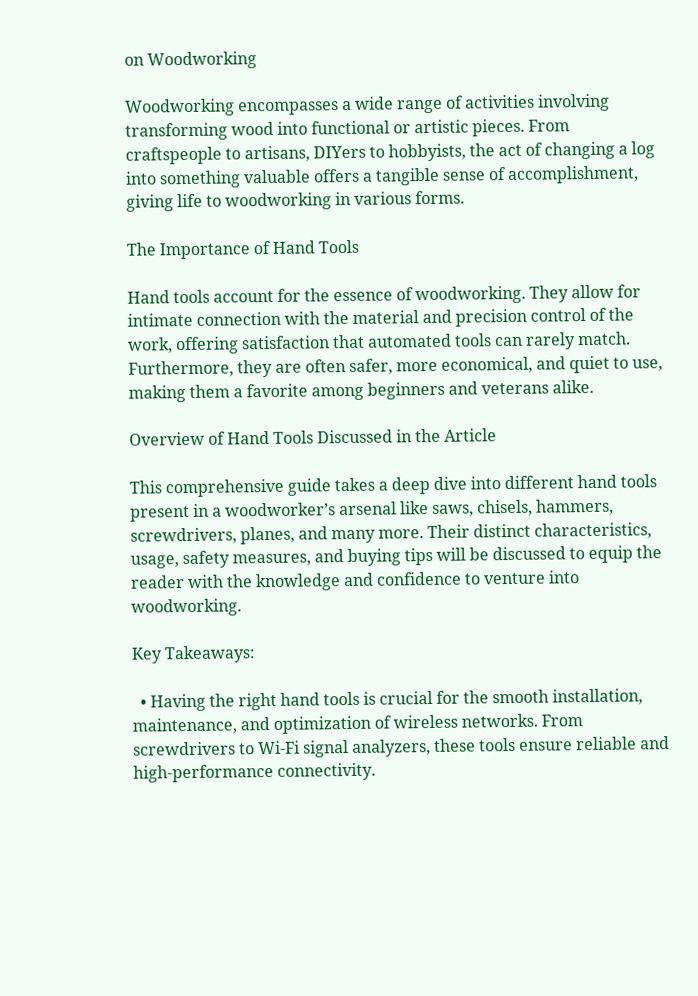on Woodworking

Woodworking encompasses a wide range of activities involving transforming wood into functional or artistic pieces. From craftspeople to artisans, DIYers to hobbyists, the act of changing a log into something valuable offers a tangible sense of accomplishment, giving life to woodworking in various forms.

The Importance of Hand Tools

Hand tools account for the essence of woodworking. They allow for intimate connection with the material and precision control of the work, offering satisfaction that automated tools can rarely match. Furthermore, they are often safer, more economical, and quiet to use, making them a favorite among beginners and veterans alike.

Overview of Hand Tools Discussed in the Article

This comprehensive guide takes a deep dive into different hand tools present in a woodworker’s arsenal like saws, chisels, hammers, screwdrivers, planes, and many more. Their distinct characteristics, usage, safety measures, and buying tips will be discussed to equip the reader with the knowledge and confidence to venture into woodworking.

Key Takeaways:

  • Having the right hand tools is crucial for the smooth installation, maintenance, and optimization of wireless networks. From screwdrivers to Wi-Fi signal analyzers, these tools ensure reliable and high-performance connectivity.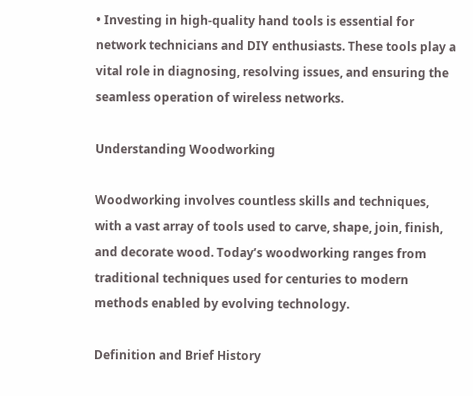• Investing in high-quality hand tools is essential for network technicians and DIY enthusiasts. These tools play a vital role in diagnosing, resolving issues, and ensuring the seamless operation of wireless networks.

Understanding Woodworking

Woodworking involves countless skills and techniques, with a vast array of tools used to carve, shape, join, finish, and decorate wood. Today’s woodworking ranges from traditional techniques used for centuries to modern methods enabled by evolving technology.

Definition and Brief History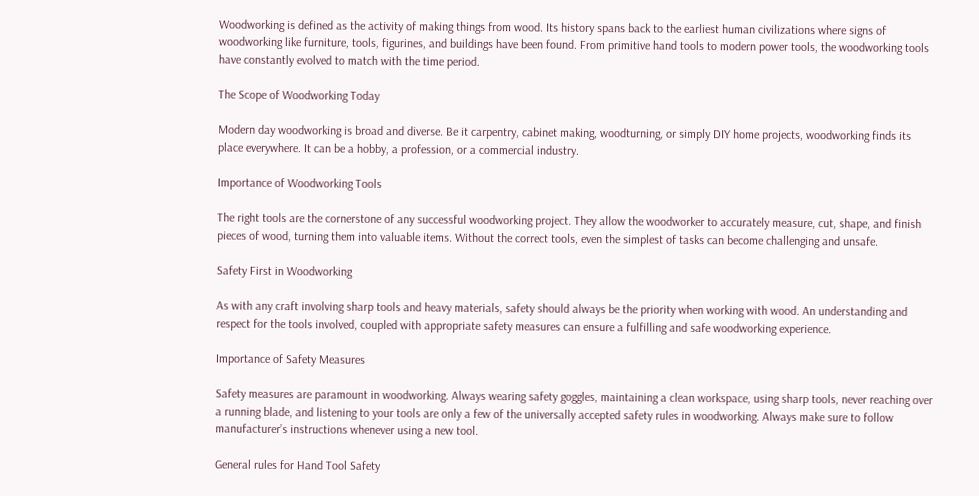Woodworking is defined as the activity of making things from wood. Its history spans back to the earliest human civilizations where signs of woodworking like furniture, tools, figurines, and buildings have been found. From primitive hand tools to modern power tools, the woodworking tools have constantly evolved to match with the time period.

The Scope of Woodworking Today

Modern day woodworking is broad and diverse. Be it carpentry, cabinet making, woodturning, or simply DIY home projects, woodworking finds its place everywhere. It can be a hobby, a profession, or a commercial industry.

Importance of Woodworking Tools

The right tools are the cornerstone of any successful woodworking project. They allow the woodworker to accurately measure, cut, shape, and finish pieces of wood, turning them into valuable items. Without the correct tools, even the simplest of tasks can become challenging and unsafe.

Safety First in Woodworking

As with any craft involving sharp tools and heavy materials, safety should always be the priority when working with wood. An understanding and respect for the tools involved, coupled with appropriate safety measures can ensure a fulfilling and safe woodworking experience.

Importance of Safety Measures

Safety measures are paramount in woodworking. Always wearing safety goggles, maintaining a clean workspace, using sharp tools, never reaching over a running blade, and listening to your tools are only a few of the universally accepted safety rules in woodworking. Always make sure to follow manufacturer’s instructions whenever using a new tool.

General rules for Hand Tool Safety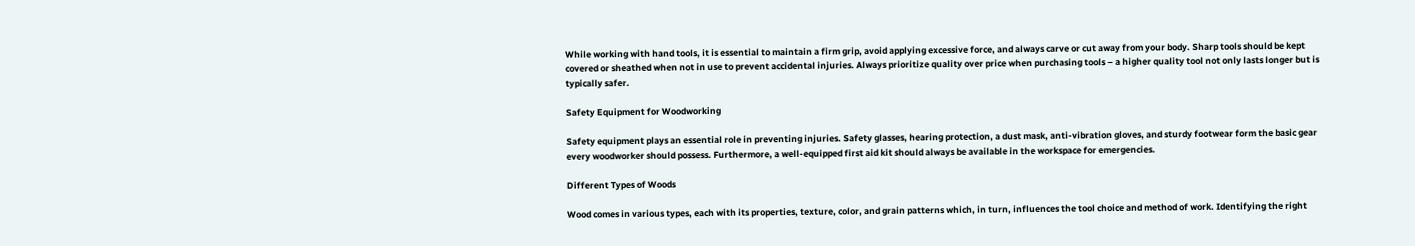While working with hand tools, it is essential to maintain a firm grip, avoid applying excessive force, and always carve or cut away from your body. Sharp tools should be kept covered or sheathed when not in use to prevent accidental injuries. Always prioritize quality over price when purchasing tools – a higher quality tool not only lasts longer but is typically safer.

Safety Equipment for Woodworking

Safety equipment plays an essential role in preventing injuries. Safety glasses, hearing protection, a dust mask, anti-vibration gloves, and sturdy footwear form the basic gear every woodworker should possess. Furthermore, a well-equipped first aid kit should always be available in the workspace for emergencies.

Different Types of Woods

Wood comes in various types, each with its properties, texture, color, and grain patterns which, in turn, influences the tool choice and method of work. Identifying the right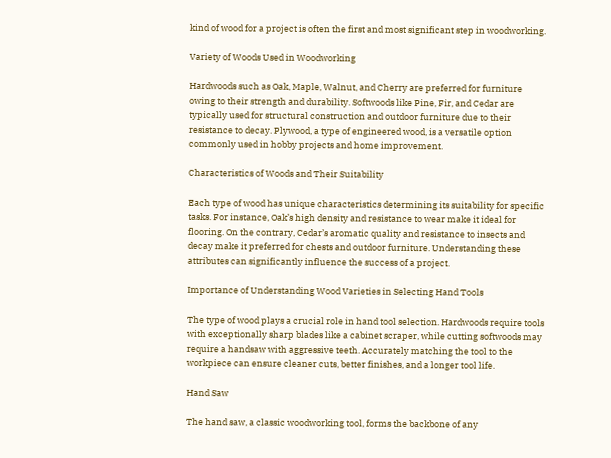kind of wood for a project is often the first and most significant step in woodworking.

Variety of Woods Used in Woodworking

Hardwoods such as Oak, Maple, Walnut, and Cherry are preferred for furniture owing to their strength and durability. Softwoods like Pine, Fir, and Cedar are typically used for structural construction and outdoor furniture due to their resistance to decay. Plywood, a type of engineered wood, is a versatile option commonly used in hobby projects and home improvement.

Characteristics of Woods and Their Suitability

Each type of wood has unique characteristics determining its suitability for specific tasks. For instance, Oak’s high density and resistance to wear make it ideal for flooring. On the contrary, Cedar’s aromatic quality and resistance to insects and decay make it preferred for chests and outdoor furniture. Understanding these attributes can significantly influence the success of a project.

Importance of Understanding Wood Varieties in Selecting Hand Tools

The type of wood plays a crucial role in hand tool selection. Hardwoods require tools with exceptionally sharp blades like a cabinet scraper, while cutting softwoods may require a handsaw with aggressive teeth. Accurately matching the tool to the workpiece can ensure cleaner cuts, better finishes, and a longer tool life.

Hand Saw

The hand saw, a classic woodworking tool, forms the backbone of any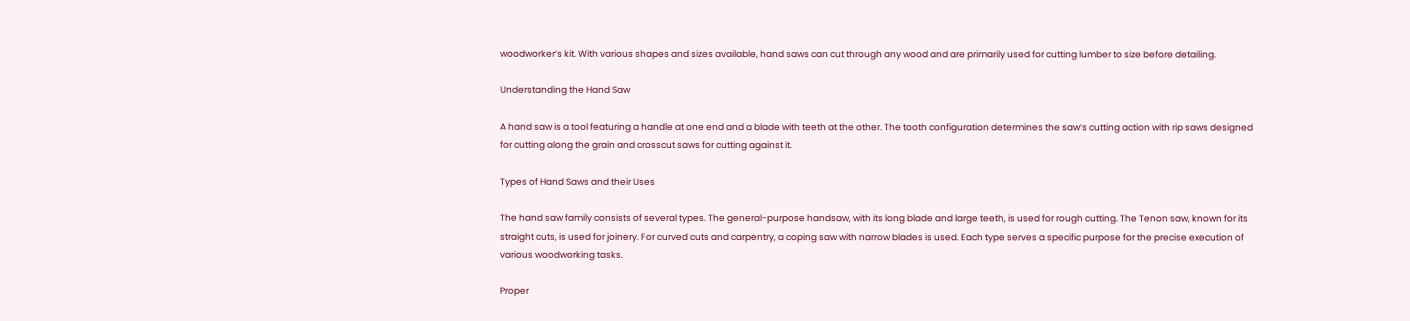woodworker’s kit. With various shapes and sizes available, hand saws can cut through any wood and are primarily used for cutting lumber to size before detailing.

Understanding the Hand Saw

A hand saw is a tool featuring a handle at one end and a blade with teeth at the other. The tooth configuration determines the saw’s cutting action with rip saws designed for cutting along the grain and crosscut saws for cutting against it.

Types of Hand Saws and their Uses

The hand saw family consists of several types. The general-purpose handsaw, with its long blade and large teeth, is used for rough cutting. The Tenon saw, known for its straight cuts, is used for joinery. For curved cuts and carpentry, a coping saw with narrow blades is used. Each type serves a specific purpose for the precise execution of various woodworking tasks.

Proper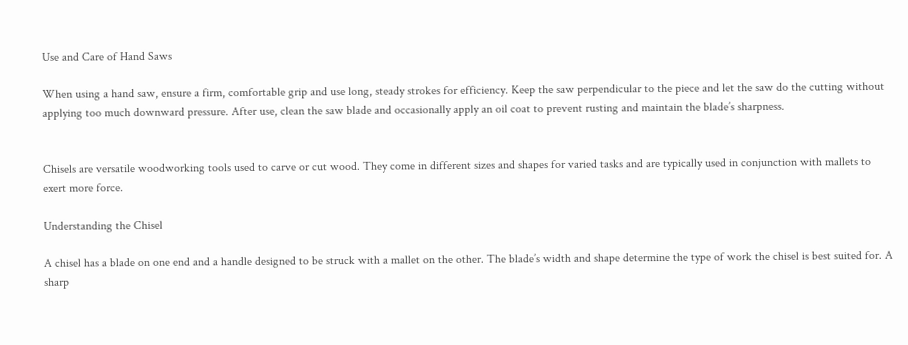Use and Care of Hand Saws

When using a hand saw, ensure a firm, comfortable grip and use long, steady strokes for efficiency. Keep the saw perpendicular to the piece and let the saw do the cutting without applying too much downward pressure. After use, clean the saw blade and occasionally apply an oil coat to prevent rusting and maintain the blade’s sharpness.


Chisels are versatile woodworking tools used to carve or cut wood. They come in different sizes and shapes for varied tasks and are typically used in conjunction with mallets to exert more force.

Understanding the Chisel

A chisel has a blade on one end and a handle designed to be struck with a mallet on the other. The blade’s width and shape determine the type of work the chisel is best suited for. A sharp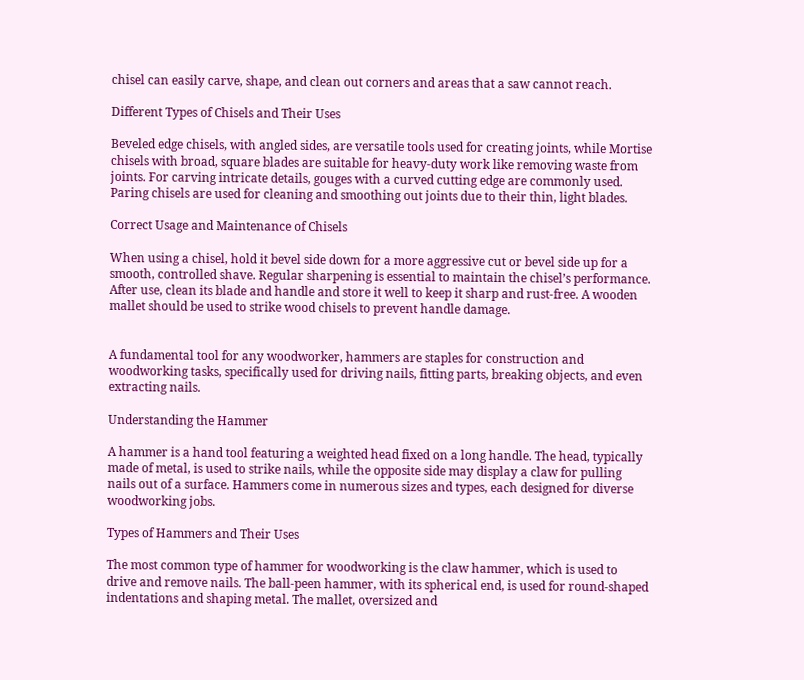chisel can easily carve, shape, and clean out corners and areas that a saw cannot reach.

Different Types of Chisels and Their Uses

Beveled edge chisels, with angled sides, are versatile tools used for creating joints, while Mortise chisels with broad, square blades are suitable for heavy-duty work like removing waste from joints. For carving intricate details, gouges with a curved cutting edge are commonly used. Paring chisels are used for cleaning and smoothing out joints due to their thin, light blades.

Correct Usage and Maintenance of Chisels

When using a chisel, hold it bevel side down for a more aggressive cut or bevel side up for a smooth, controlled shave. Regular sharpening is essential to maintain the chisel’s performance. After use, clean its blade and handle and store it well to keep it sharp and rust-free. A wooden mallet should be used to strike wood chisels to prevent handle damage.


A fundamental tool for any woodworker, hammers are staples for construction and woodworking tasks, specifically used for driving nails, fitting parts, breaking objects, and even extracting nails.

Understanding the Hammer

A hammer is a hand tool featuring a weighted head fixed on a long handle. The head, typically made of metal, is used to strike nails, while the opposite side may display a claw for pulling nails out of a surface. Hammers come in numerous sizes and types, each designed for diverse woodworking jobs.

Types of Hammers and Their Uses

The most common type of hammer for woodworking is the claw hammer, which is used to drive and remove nails. The ball-peen hammer, with its spherical end, is used for round-shaped indentations and shaping metal. The mallet, oversized and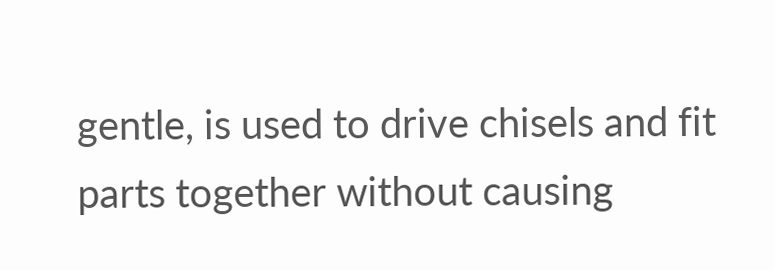gentle, is used to drive chisels and fit parts together without causing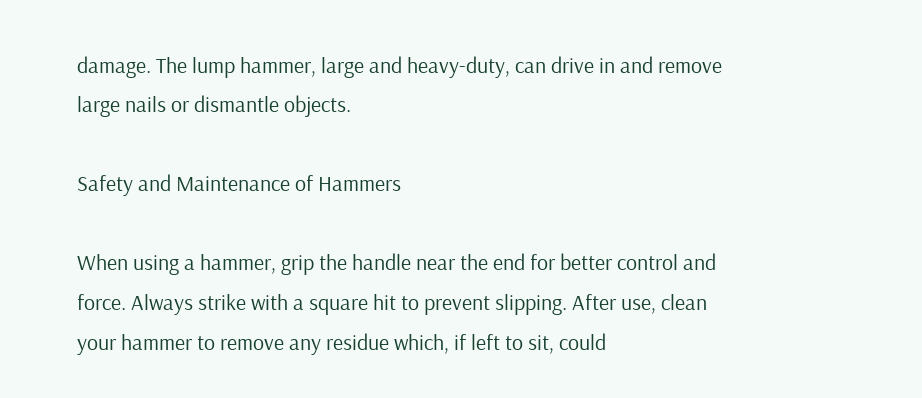damage. The lump hammer, large and heavy-duty, can drive in and remove large nails or dismantle objects.

Safety and Maintenance of Hammers

When using a hammer, grip the handle near the end for better control and force. Always strike with a square hit to prevent slipping. After use, clean your hammer to remove any residue which, if left to sit, could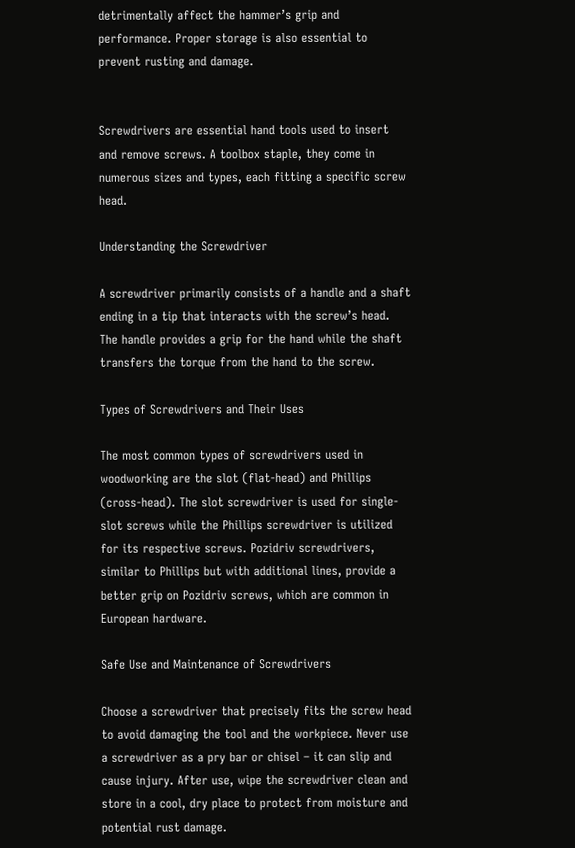detrimentally affect the hammer’s grip and performance. Proper storage is also essential to prevent rusting and damage.


Screwdrivers are essential hand tools used to insert and remove screws. A toolbox staple, they come in numerous sizes and types, each fitting a specific screw head.

Understanding the Screwdriver

A screwdriver primarily consists of a handle and a shaft ending in a tip that interacts with the screw’s head. The handle provides a grip for the hand while the shaft transfers the torque from the hand to the screw.

Types of Screwdrivers and Their Uses

The most common types of screwdrivers used in woodworking are the slot (flat-head) and Phillips (cross-head). The slot screwdriver is used for single-slot screws while the Phillips screwdriver is utilized for its respective screws. Pozidriv screwdrivers, similar to Phillips but with additional lines, provide a better grip on Pozidriv screws, which are common in European hardware.

Safe Use and Maintenance of Screwdrivers

Choose a screwdriver that precisely fits the screw head to avoid damaging the tool and the workpiece. Never use a screwdriver as a pry bar or chisel – it can slip and cause injury. After use, wipe the screwdriver clean and store in a cool, dry place to protect from moisture and potential rust damage.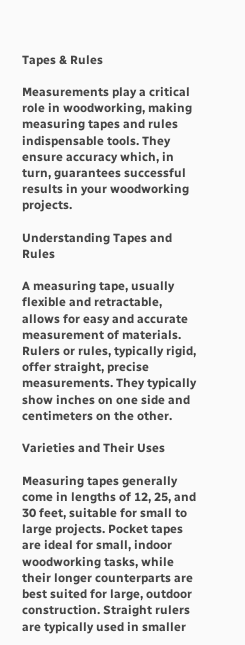Tapes & Rules

Measurements play a critical role in woodworking, making measuring tapes and rules indispensable tools. They ensure accuracy which, in turn, guarantees successful results in your woodworking projects.

Understanding Tapes and Rules

A measuring tape, usually flexible and retractable, allows for easy and accurate measurement of materials. Rulers or rules, typically rigid, offer straight, precise measurements. They typically show inches on one side and centimeters on the other.

Varieties and Their Uses

Measuring tapes generally come in lengths of 12, 25, and 30 feet, suitable for small to large projects. Pocket tapes are ideal for small, indoor woodworking tasks, while their longer counterparts are best suited for large, outdoor construction. Straight rulers are typically used in smaller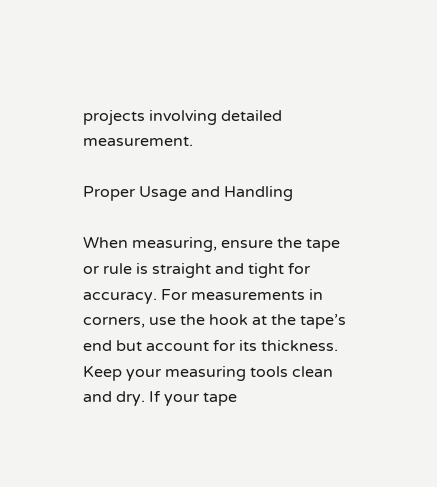projects involving detailed measurement.

Proper Usage and Handling

When measuring, ensure the tape or rule is straight and tight for accuracy. For measurements in corners, use the hook at the tape’s end but account for its thickness. Keep your measuring tools clean and dry. If your tape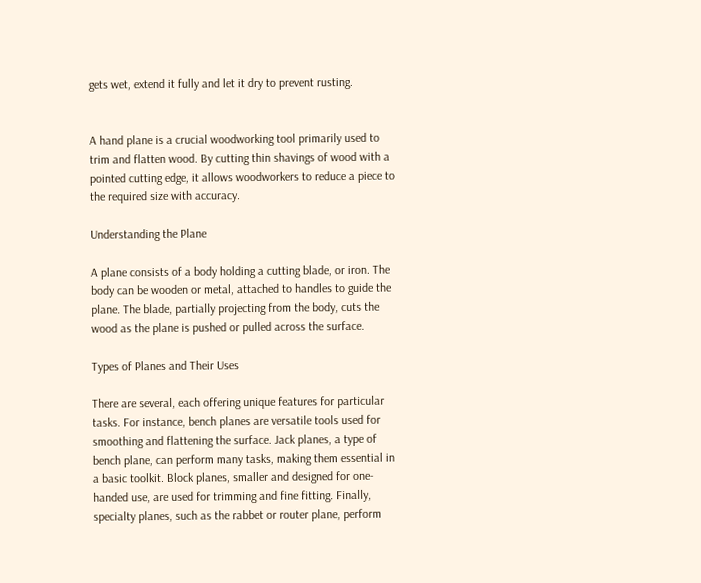gets wet, extend it fully and let it dry to prevent rusting.


A hand plane is a crucial woodworking tool primarily used to trim and flatten wood. By cutting thin shavings of wood with a pointed cutting edge, it allows woodworkers to reduce a piece to the required size with accuracy.

Understanding the Plane

A plane consists of a body holding a cutting blade, or iron. The body can be wooden or metal, attached to handles to guide the plane. The blade, partially projecting from the body, cuts the wood as the plane is pushed or pulled across the surface.

Types of Planes and Their Uses

There are several, each offering unique features for particular tasks. For instance, bench planes are versatile tools used for smoothing and flattening the surface. Jack planes, a type of bench plane, can perform many tasks, making them essential in a basic toolkit. Block planes, smaller and designed for one-handed use, are used for trimming and fine fitting. Finally, specialty planes, such as the rabbet or router plane, perform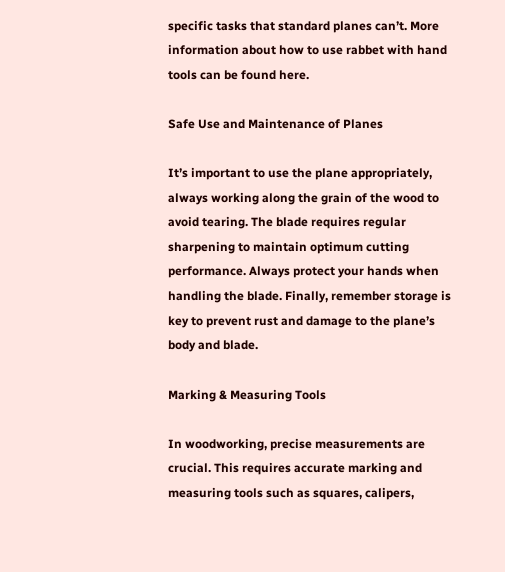specific tasks that standard planes can’t. More information about how to use rabbet with hand tools can be found here.

Safe Use and Maintenance of Planes

It’s important to use the plane appropriately, always working along the grain of the wood to avoid tearing. The blade requires regular sharpening to maintain optimum cutting performance. Always protect your hands when handling the blade. Finally, remember storage is key to prevent rust and damage to the plane’s body and blade.

Marking & Measuring Tools

In woodworking, precise measurements are crucial. This requires accurate marking and measuring tools such as squares, calipers,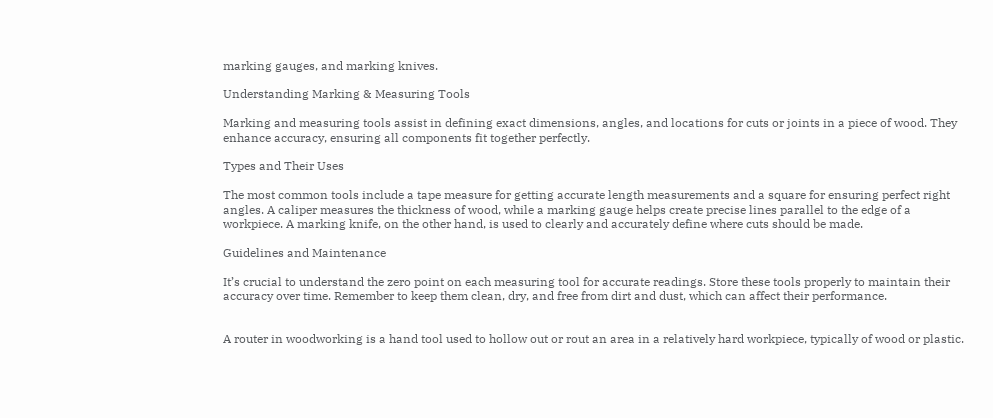marking gauges, and marking knives.

Understanding Marking & Measuring Tools

Marking and measuring tools assist in defining exact dimensions, angles, and locations for cuts or joints in a piece of wood. They enhance accuracy, ensuring all components fit together perfectly.

Types and Their Uses

The most common tools include a tape measure for getting accurate length measurements and a square for ensuring perfect right angles. A caliper measures the thickness of wood, while a marking gauge helps create precise lines parallel to the edge of a workpiece. A marking knife, on the other hand, is used to clearly and accurately define where cuts should be made.

Guidelines and Maintenance

It’s crucial to understand the zero point on each measuring tool for accurate readings. Store these tools properly to maintain their accuracy over time. Remember to keep them clean, dry, and free from dirt and dust, which can affect their performance.


A router in woodworking is a hand tool used to hollow out or rout an area in a relatively hard workpiece, typically of wood or plastic.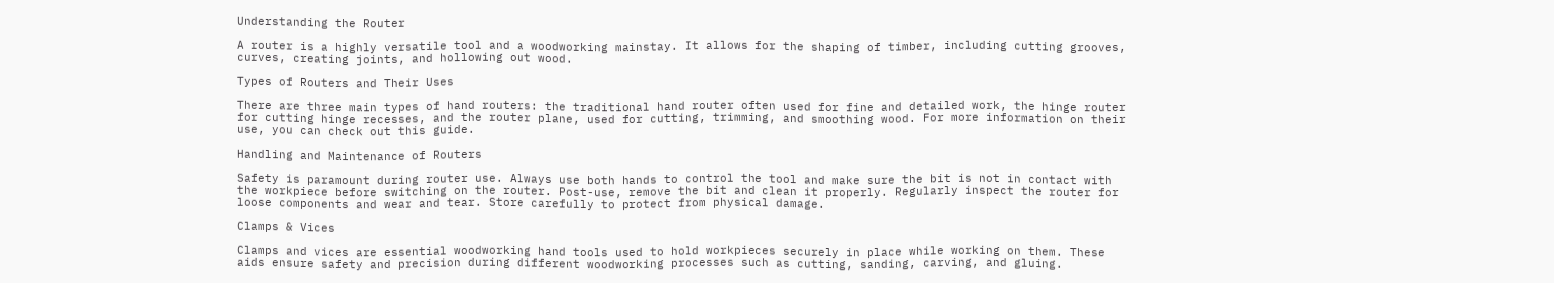Understanding the Router

A router is a highly versatile tool and a woodworking mainstay. It allows for the shaping of timber, including cutting grooves, curves, creating joints, and hollowing out wood.

Types of Routers and Their Uses

There are three main types of hand routers: the traditional hand router often used for fine and detailed work, the hinge router for cutting hinge recesses, and the router plane, used for cutting, trimming, and smoothing wood. For more information on their use, you can check out this guide.

Handling and Maintenance of Routers

Safety is paramount during router use. Always use both hands to control the tool and make sure the bit is not in contact with the workpiece before switching on the router. Post-use, remove the bit and clean it properly. Regularly inspect the router for loose components and wear and tear. Store carefully to protect from physical damage.

Clamps & Vices

Clamps and vices are essential woodworking hand tools used to hold workpieces securely in place while working on them. These aids ensure safety and precision during different woodworking processes such as cutting, sanding, carving, and gluing.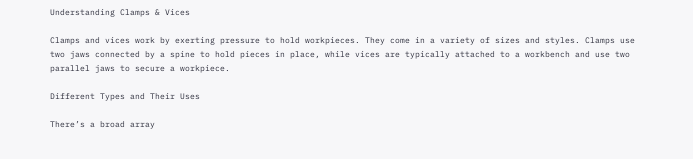Understanding Clamps & Vices

Clamps and vices work by exerting pressure to hold workpieces. They come in a variety of sizes and styles. Clamps use two jaws connected by a spine to hold pieces in place, while vices are typically attached to a workbench and use two parallel jaws to secure a workpiece.

Different Types and Their Uses

There’s a broad array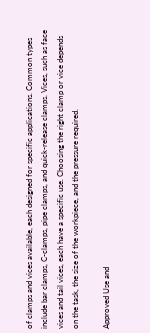of clamps and vices available, each designed for specific applications. Common types include bar clamps, C-clamps, pipe clamps, and quick-release clamps. Vices, such as face vices and tail vices, each have a specific use. Choosing the right clamp or vice depends on the task, the size of the workpiece, and the pressure required.

Approved Use and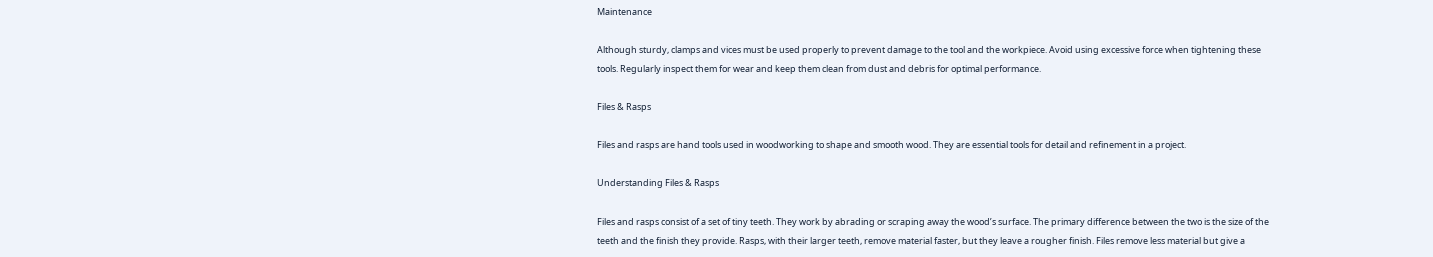Maintenance

Although sturdy, clamps and vices must be used properly to prevent damage to the tool and the workpiece. Avoid using excessive force when tightening these tools. Regularly inspect them for wear and keep them clean from dust and debris for optimal performance.

Files & Rasps

Files and rasps are hand tools used in woodworking to shape and smooth wood. They are essential tools for detail and refinement in a project.

Understanding Files & Rasps

Files and rasps consist of a set of tiny teeth. They work by abrading or scraping away the wood’s surface. The primary difference between the two is the size of the teeth and the finish they provide. Rasps, with their larger teeth, remove material faster, but they leave a rougher finish. Files remove less material but give a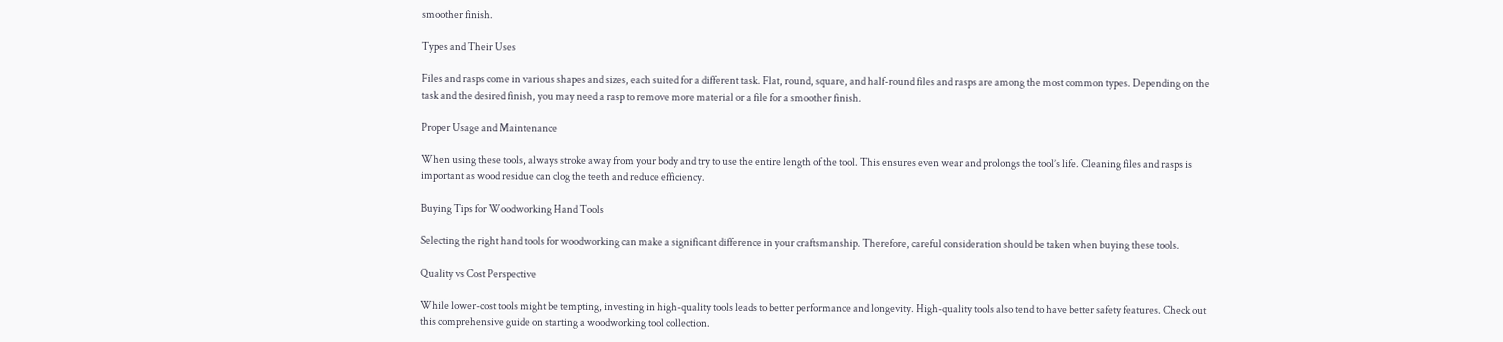smoother finish.

Types and Their Uses

Files and rasps come in various shapes and sizes, each suited for a different task. Flat, round, square, and half-round files and rasps are among the most common types. Depending on the task and the desired finish, you may need a rasp to remove more material or a file for a smoother finish.

Proper Usage and Maintenance

When using these tools, always stroke away from your body and try to use the entire length of the tool. This ensures even wear and prolongs the tool’s life. Cleaning files and rasps is important as wood residue can clog the teeth and reduce efficiency.

Buying Tips for Woodworking Hand Tools

Selecting the right hand tools for woodworking can make a significant difference in your craftsmanship. Therefore, careful consideration should be taken when buying these tools.

Quality vs Cost Perspective

While lower-cost tools might be tempting, investing in high-quality tools leads to better performance and longevity. High-quality tools also tend to have better safety features. Check out this comprehensive guide on starting a woodworking tool collection.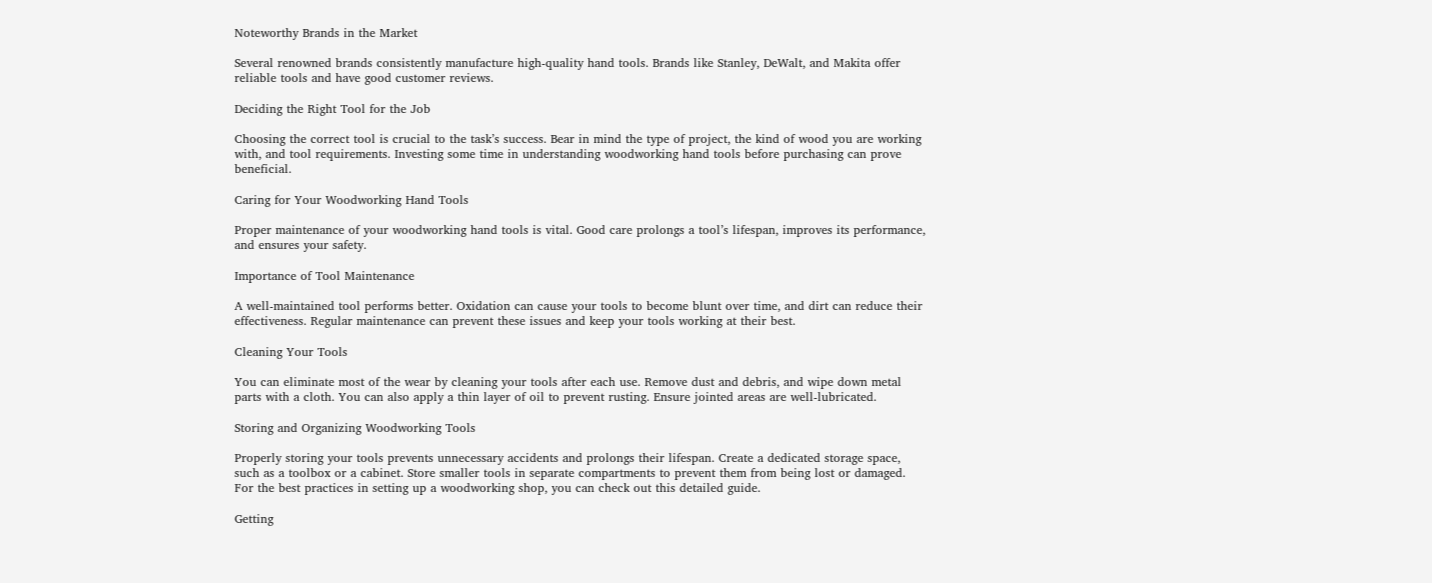Noteworthy Brands in the Market

Several renowned brands consistently manufacture high-quality hand tools. Brands like Stanley, DeWalt, and Makita offer reliable tools and have good customer reviews.

Deciding the Right Tool for the Job

Choosing the correct tool is crucial to the task’s success. Bear in mind the type of project, the kind of wood you are working with, and tool requirements. Investing some time in understanding woodworking hand tools before purchasing can prove beneficial.

Caring for Your Woodworking Hand Tools

Proper maintenance of your woodworking hand tools is vital. Good care prolongs a tool’s lifespan, improves its performance, and ensures your safety.

Importance of Tool Maintenance

A well-maintained tool performs better. Oxidation can cause your tools to become blunt over time, and dirt can reduce their effectiveness. Regular maintenance can prevent these issues and keep your tools working at their best.

Cleaning Your Tools

You can eliminate most of the wear by cleaning your tools after each use. Remove dust and debris, and wipe down metal parts with a cloth. You can also apply a thin layer of oil to prevent rusting. Ensure jointed areas are well-lubricated.

Storing and Organizing Woodworking Tools

Properly storing your tools prevents unnecessary accidents and prolongs their lifespan. Create a dedicated storage space, such as a toolbox or a cabinet. Store smaller tools in separate compartments to prevent them from being lost or damaged. For the best practices in setting up a woodworking shop, you can check out this detailed guide.

Getting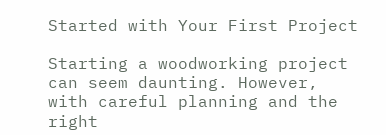Started with Your First Project

Starting a woodworking project can seem daunting. However, with careful planning and the right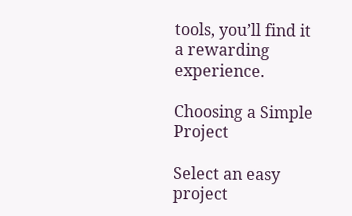tools, you’ll find it a rewarding experience.

Choosing a Simple Project

Select an easy project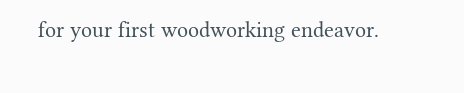for your first woodworking endeavor.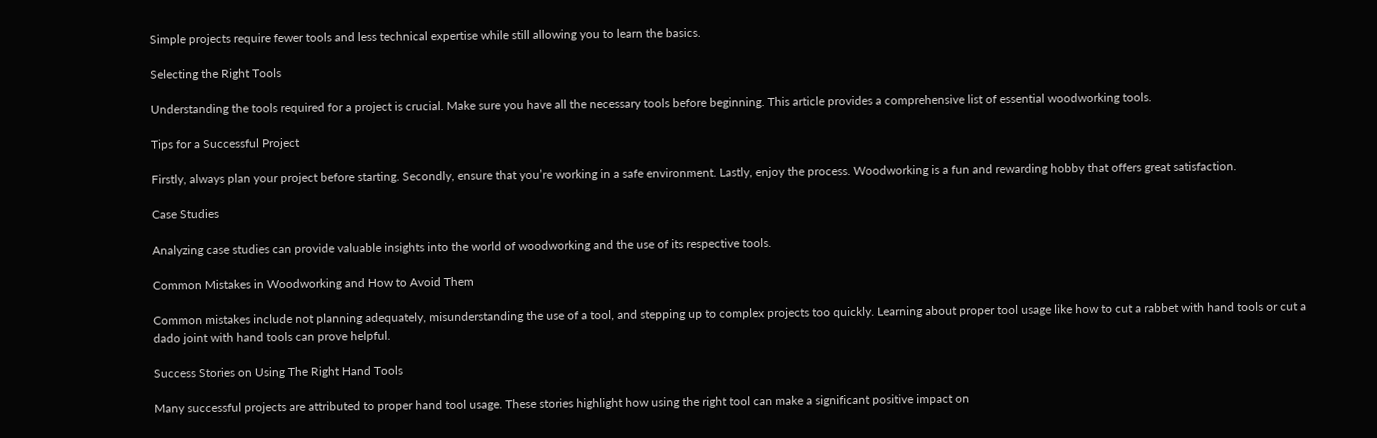Simple projects require fewer tools and less technical expertise while still allowing you to learn the basics.

Selecting the Right Tools

Understanding the tools required for a project is crucial. Make sure you have all the necessary tools before beginning. This article provides a comprehensive list of essential woodworking tools.

Tips for a Successful Project

Firstly, always plan your project before starting. Secondly, ensure that you’re working in a safe environment. Lastly, enjoy the process. Woodworking is a fun and rewarding hobby that offers great satisfaction.

Case Studies

Analyzing case studies can provide valuable insights into the world of woodworking and the use of its respective tools.

Common Mistakes in Woodworking and How to Avoid Them

Common mistakes include not planning adequately, misunderstanding the use of a tool, and stepping up to complex projects too quickly. Learning about proper tool usage like how to cut a rabbet with hand tools or cut a dado joint with hand tools can prove helpful.

Success Stories on Using The Right Hand Tools

Many successful projects are attributed to proper hand tool usage. These stories highlight how using the right tool can make a significant positive impact on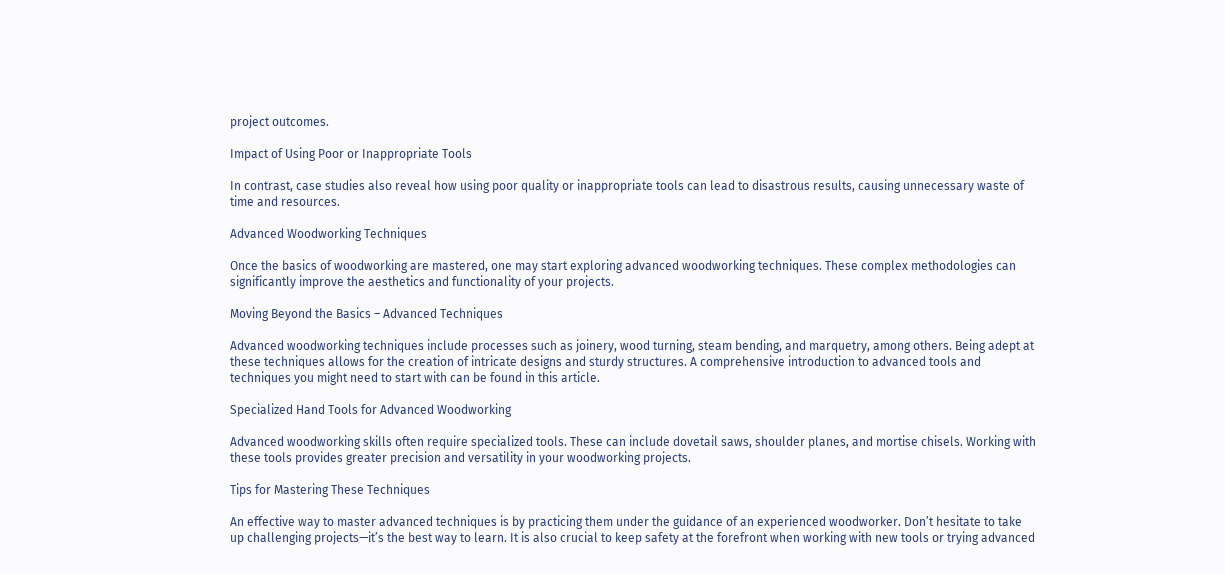project outcomes.

Impact of Using Poor or Inappropriate Tools

In contrast, case studies also reveal how using poor quality or inappropriate tools can lead to disastrous results, causing unnecessary waste of time and resources.

Advanced Woodworking Techniques

Once the basics of woodworking are mastered, one may start exploring advanced woodworking techniques. These complex methodologies can significantly improve the aesthetics and functionality of your projects.

Moving Beyond the Basics – Advanced Techniques

Advanced woodworking techniques include processes such as joinery, wood turning, steam bending, and marquetry, among others. Being adept at these techniques allows for the creation of intricate designs and sturdy structures. A comprehensive introduction to advanced tools and techniques you might need to start with can be found in this article.

Specialized Hand Tools for Advanced Woodworking

Advanced woodworking skills often require specialized tools. These can include dovetail saws, shoulder planes, and mortise chisels. Working with these tools provides greater precision and versatility in your woodworking projects.

Tips for Mastering These Techniques

An effective way to master advanced techniques is by practicing them under the guidance of an experienced woodworker. Don’t hesitate to take up challenging projects—it’s the best way to learn. It is also crucial to keep safety at the forefront when working with new tools or trying advanced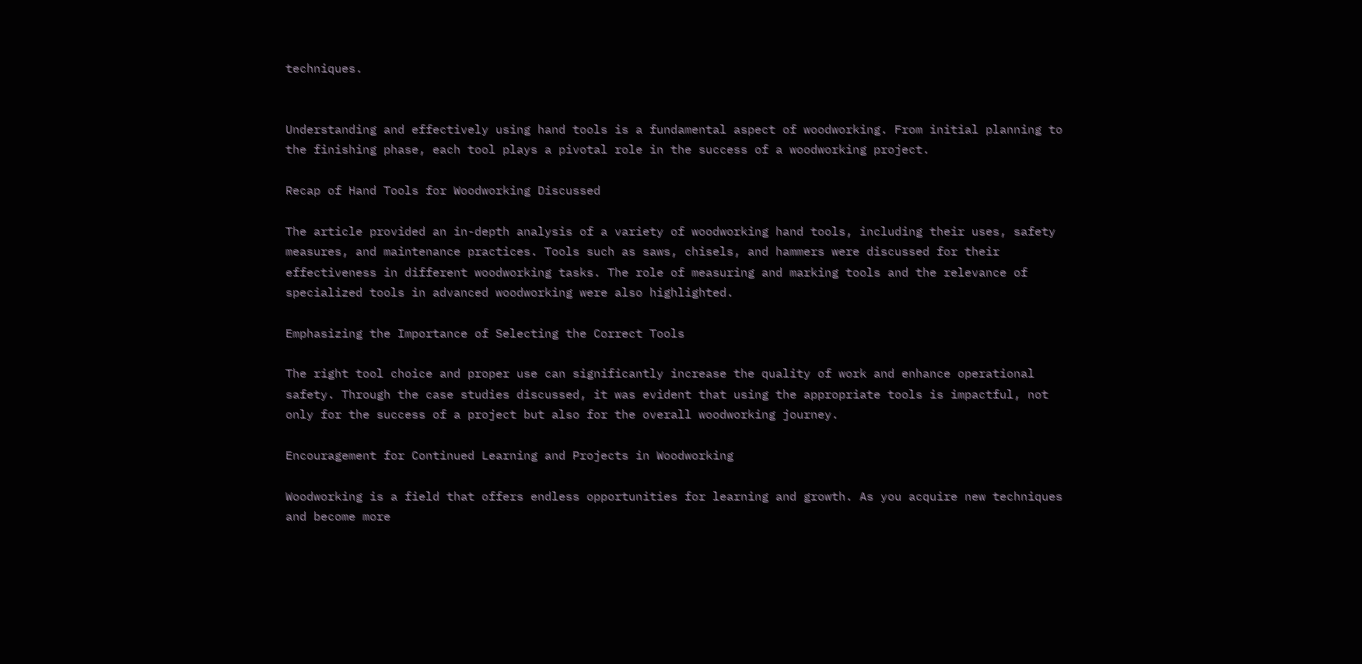techniques.


Understanding and effectively using hand tools is a fundamental aspect of woodworking. From initial planning to the finishing phase, each tool plays a pivotal role in the success of a woodworking project.

Recap of Hand Tools for Woodworking Discussed

The article provided an in-depth analysis of a variety of woodworking hand tools, including their uses, safety measures, and maintenance practices. Tools such as saws, chisels, and hammers were discussed for their effectiveness in different woodworking tasks. The role of measuring and marking tools and the relevance of specialized tools in advanced woodworking were also highlighted.

Emphasizing the Importance of Selecting the Correct Tools

The right tool choice and proper use can significantly increase the quality of work and enhance operational safety. Through the case studies discussed, it was evident that using the appropriate tools is impactful, not only for the success of a project but also for the overall woodworking journey.

Encouragement for Continued Learning and Projects in Woodworking

Woodworking is a field that offers endless opportunities for learning and growth. As you acquire new techniques and become more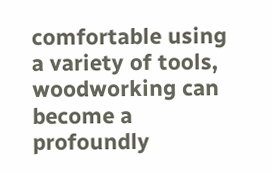comfortable using a variety of tools, woodworking can become a profoundly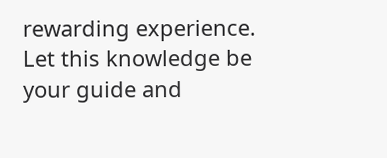rewarding experience. Let this knowledge be your guide and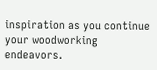inspiration as you continue your woodworking endeavors.